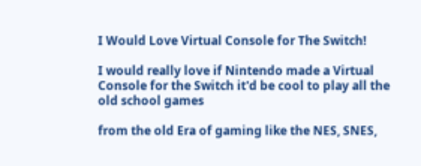I Would Love Virtual Console for The Switch!

I would really love if Nintendo made a Virtual Console for the Switch it'd be cool to play all the old school games

from the old Era of gaming like the NES, SNES,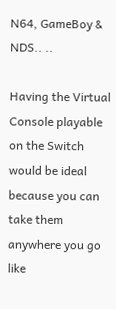N64, GameBoy & NDS.. ..

Having the Virtual Console playable on the Switch would be ideal because you can take them anywhere you go like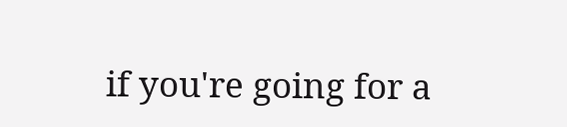if you're going for a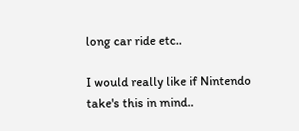long car ride etc..

I would really like if Nintendo take's this in mind..